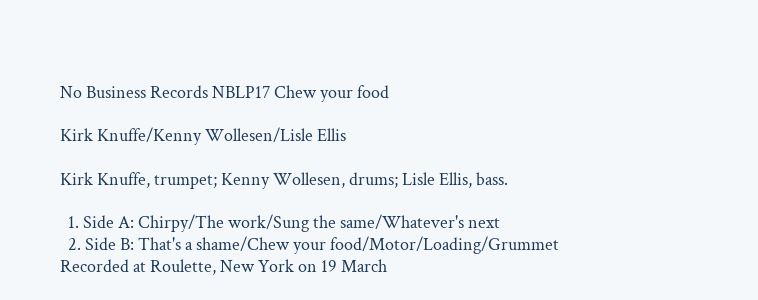No Business Records NBLP17 Chew your food

Kirk Knuffe/Kenny Wollesen/Lisle Ellis

Kirk Knuffe, trumpet; Kenny Wollesen, drums; Lisle Ellis, bass.

  1. Side A: Chirpy/The work/Sung the same/Whatever's next
  2. Side B: That's a shame/Chew your food/Motor/Loading/Grummet
Recorded at Roulette, New York on 19 March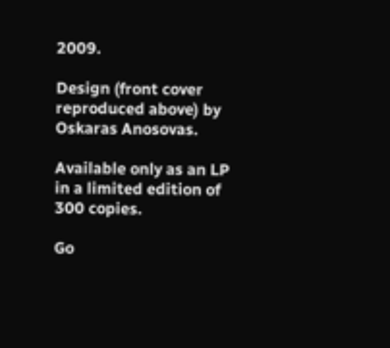2009.

Design (front cover reproduced above) by Oskaras Anosovas.

Available only as an LP in a limited edition of 300 copies.

Go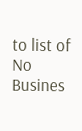to list of No Busines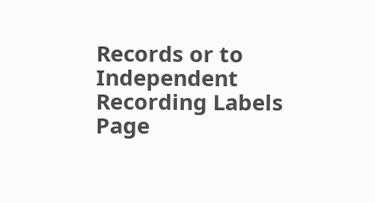Records or to Independent Recording Labels Page